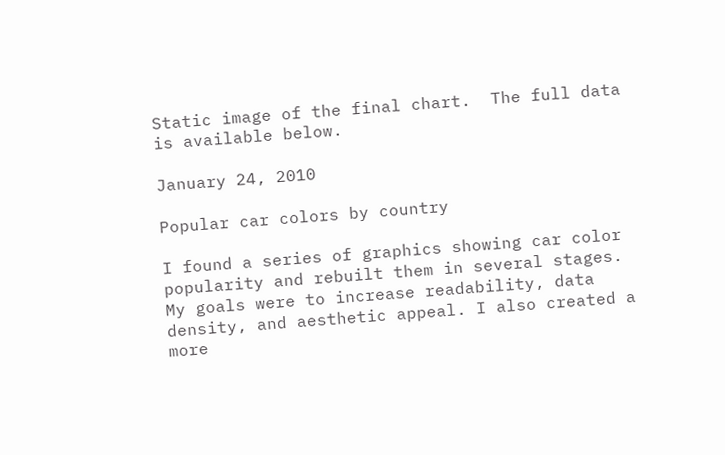Static image of the final chart.  The full data is available below.

January 24, 2010

Popular car colors by country

I found a series of graphics showing car color popularity and rebuilt them in several stages. My goals were to increase readability, data density, and aesthetic appeal. I also created a more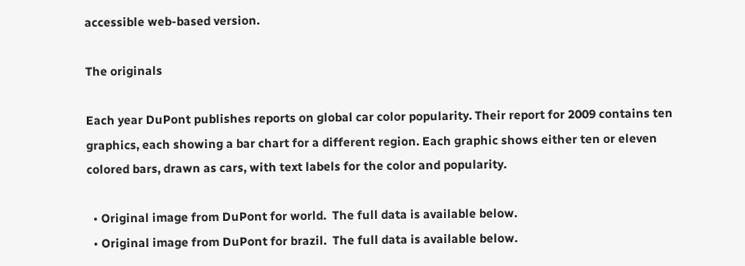accessible web-based version.

The originals

Each year DuPont publishes reports on global car color popularity. Their report for 2009 contains ten graphics, each showing a bar chart for a different region. Each graphic shows either ten or eleven colored bars, drawn as cars, with text labels for the color and popularity.

  • Original image from DuPont for world.  The full data is available below.
  • Original image from DuPont for brazil.  The full data is available below.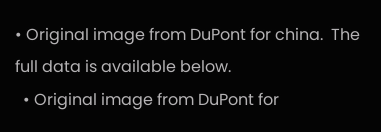• Original image from DuPont for china.  The full data is available below.
  • Original image from DuPont for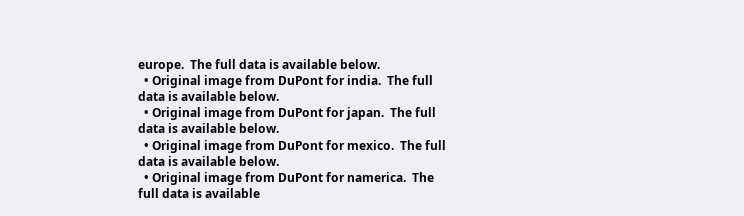europe.  The full data is available below.
  • Original image from DuPont for india.  The full data is available below.
  • Original image from DuPont for japan.  The full data is available below.
  • Original image from DuPont for mexico.  The full data is available below.
  • Original image from DuPont for namerica.  The full data is available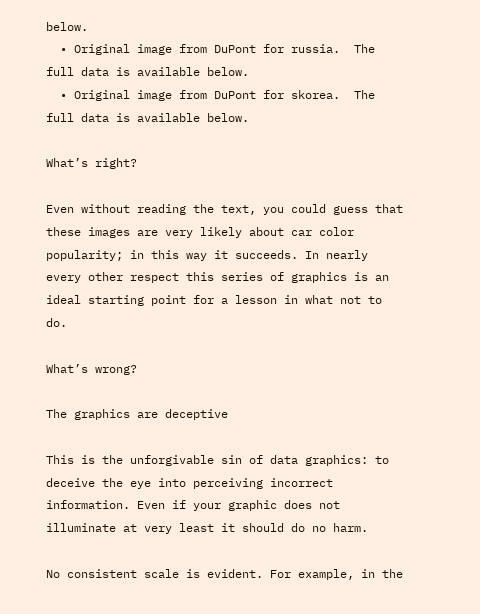below.
  • Original image from DuPont for russia.  The full data is available below.
  • Original image from DuPont for skorea.  The full data is available below.

What’s right?

Even without reading the text, you could guess that these images are very likely about car color popularity; in this way it succeeds. In nearly every other respect this series of graphics is an ideal starting point for a lesson in what not to do.

What’s wrong?

The graphics are deceptive

This is the unforgivable sin of data graphics: to deceive the eye into perceiving incorrect information. Even if your graphic does not illuminate at very least it should do no harm.

No consistent scale is evident. For example, in the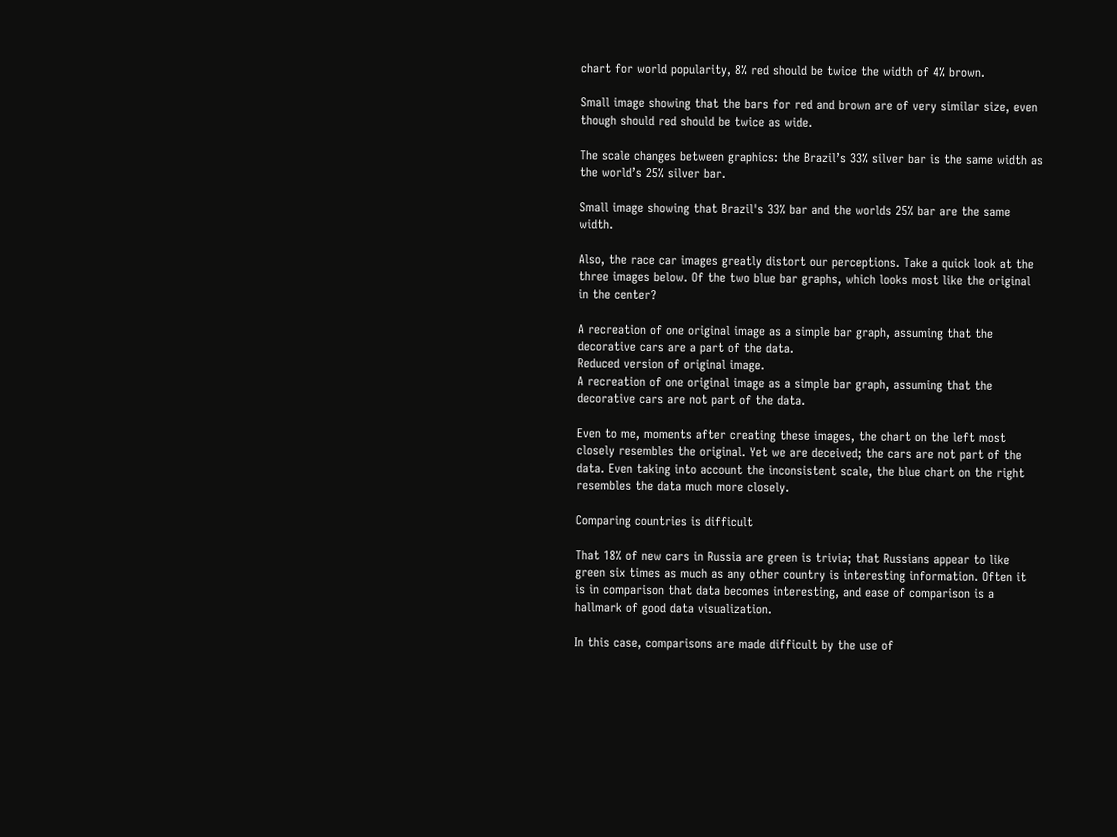chart for world popularity, 8% red should be twice the width of 4% brown.

Small image showing that the bars for red and brown are of very similar size, even though should red should be twice as wide.

The scale changes between graphics: the Brazil’s 33% silver bar is the same width as the world’s 25% silver bar.

Small image showing that Brazil's 33% bar and the worlds 25% bar are the same width.

Also, the race car images greatly distort our perceptions. Take a quick look at the three images below. Of the two blue bar graphs, which looks most like the original in the center?

A recreation of one original image as a simple bar graph, assuming that the decorative cars are a part of the data.
Reduced version of original image.
A recreation of one original image as a simple bar graph, assuming that the decorative cars are not part of the data.

Even to me, moments after creating these images, the chart on the left most closely resembles the original. Yet we are deceived; the cars are not part of the data. Even taking into account the inconsistent scale, the blue chart on the right resembles the data much more closely.

Comparing countries is difficult

That 18% of new cars in Russia are green is trivia; that Russians appear to like green six times as much as any other country is interesting information. Often it is in comparison that data becomes interesting, and ease of comparison is a hallmark of good data visualization.

In this case, comparisons are made difficult by the use of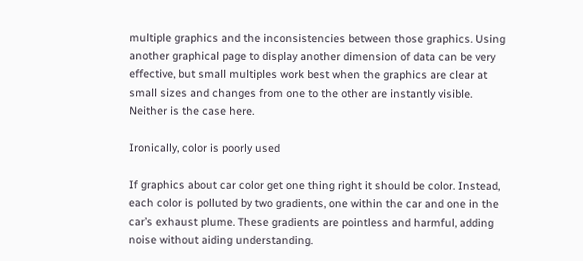multiple graphics and the inconsistencies between those graphics. Using another graphical page to display another dimension of data can be very effective, but small multiples work best when the graphics are clear at small sizes and changes from one to the other are instantly visible. Neither is the case here.

Ironically, color is poorly used

If graphics about car color get one thing right it should be color. Instead, each color is polluted by two gradients, one within the car and one in the car’s exhaust plume. These gradients are pointless and harmful, adding noise without aiding understanding.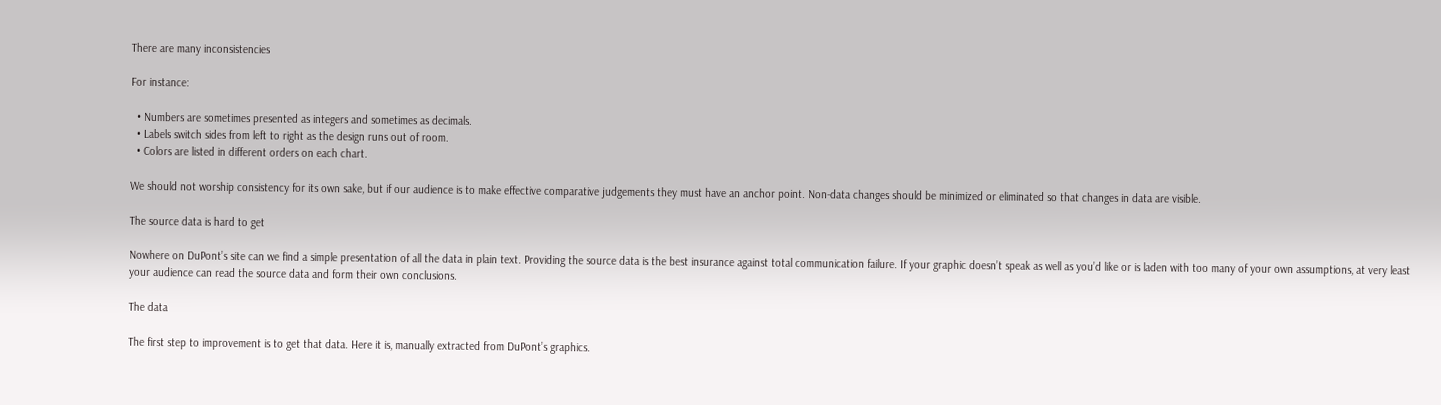There are many inconsistencies

For instance:

  • Numbers are sometimes presented as integers and sometimes as decimals.
  • Labels switch sides from left to right as the design runs out of room.
  • Colors are listed in different orders on each chart.

We should not worship consistency for its own sake, but if our audience is to make effective comparative judgements they must have an anchor point. Non-data changes should be minimized or eliminated so that changes in data are visible.

The source data is hard to get

Nowhere on DuPont’s site can we find a simple presentation of all the data in plain text. Providing the source data is the best insurance against total communication failure. If your graphic doesn’t speak as well as you’d like or is laden with too many of your own assumptions, at very least your audience can read the source data and form their own conclusions.

The data

The first step to improvement is to get that data. Here it is, manually extracted from DuPont’s graphics.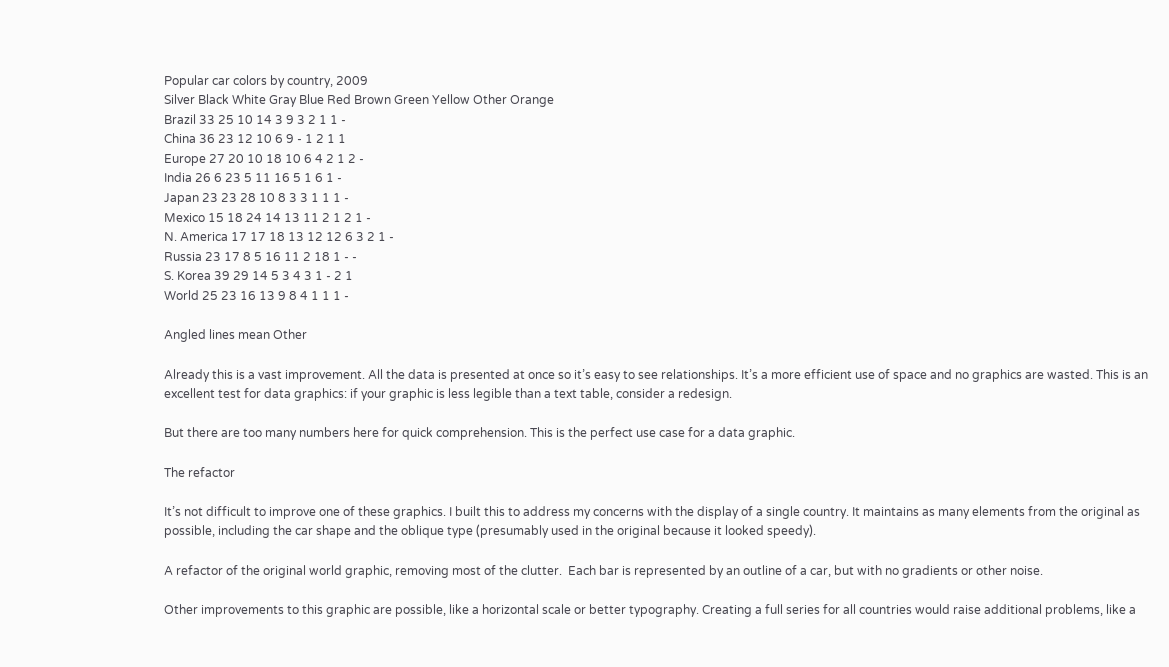Popular car colors by country, 2009
Silver Black White Gray Blue Red Brown Green Yellow Other Orange
Brazil 33 25 10 14 3 9 3 2 1 1 -
China 36 23 12 10 6 9 - 1 2 1 1
Europe 27 20 10 18 10 6 4 2 1 2 -
India 26 6 23 5 11 16 5 1 6 1 -
Japan 23 23 28 10 8 3 3 1 1 1 -
Mexico 15 18 24 14 13 11 2 1 2 1 -
N. America 17 17 18 13 12 12 6 3 2 1 -
Russia 23 17 8 5 16 11 2 18 1 - -
S. Korea 39 29 14 5 3 4 3 1 - 2 1
World 25 23 16 13 9 8 4 1 1 1 -

Angled lines mean Other

Already this is a vast improvement. All the data is presented at once so it’s easy to see relationships. It’s a more efficient use of space and no graphics are wasted. This is an excellent test for data graphics: if your graphic is less legible than a text table, consider a redesign.

But there are too many numbers here for quick comprehension. This is the perfect use case for a data graphic.

The refactor

It’s not difficult to improve one of these graphics. I built this to address my concerns with the display of a single country. It maintains as many elements from the original as possible, including the car shape and the oblique type (presumably used in the original because it looked speedy).

A refactor of the original world graphic, removing most of the clutter.  Each bar is represented by an outline of a car, but with no gradients or other noise.

Other improvements to this graphic are possible, like a horizontal scale or better typography. Creating a full series for all countries would raise additional problems, like a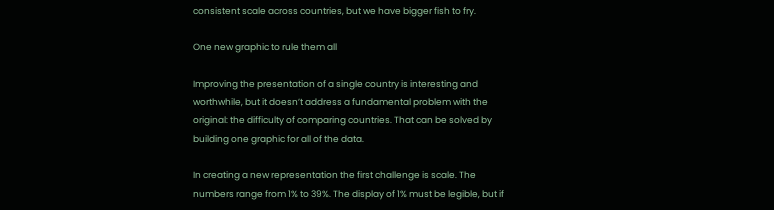consistent scale across countries, but we have bigger fish to fry.

One new graphic to rule them all

Improving the presentation of a single country is interesting and worthwhile, but it doesn’t address a fundamental problem with the original: the difficulty of comparing countries. That can be solved by building one graphic for all of the data.

In creating a new representation the first challenge is scale. The numbers range from 1% to 39%. The display of 1% must be legible, but if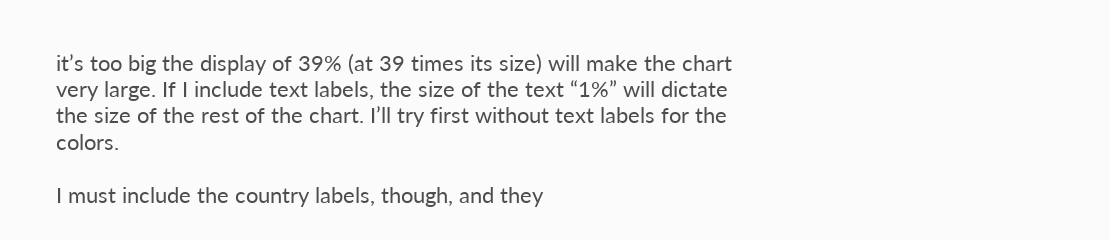it’s too big the display of 39% (at 39 times its size) will make the chart very large. If I include text labels, the size of the text “1%” will dictate the size of the rest of the chart. I’ll try first without text labels for the colors.

I must include the country labels, though, and they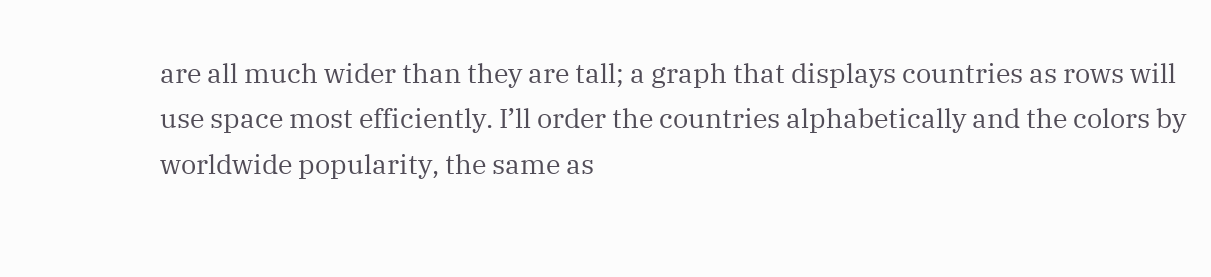are all much wider than they are tall; a graph that displays countries as rows will use space most efficiently. I’ll order the countries alphabetically and the colors by worldwide popularity, the same as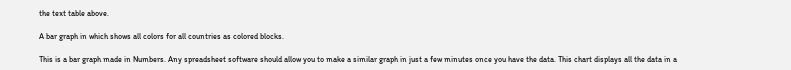the text table above.

A bar graph in which shows all colors for all countries as colored blocks.

This is a bar graph made in Numbers. Any spreadsheet software should allow you to make a similar graph in just a few minutes once you have the data. This chart displays all the data in a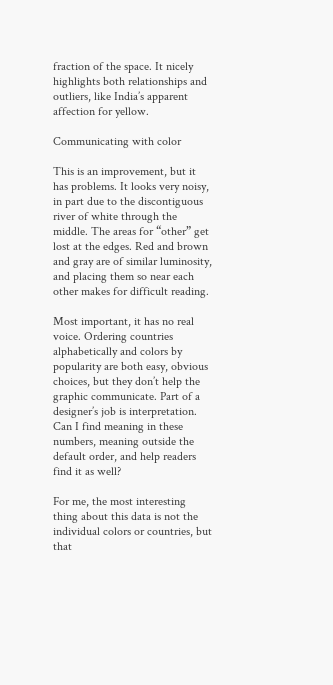fraction of the space. It nicely highlights both relationships and outliers, like India’s apparent affection for yellow.

Communicating with color

This is an improvement, but it has problems. It looks very noisy, in part due to the discontiguous river of white through the middle. The areas for “other” get lost at the edges. Red and brown and gray are of similar luminosity, and placing them so near each other makes for difficult reading.

Most important, it has no real voice. Ordering countries alphabetically and colors by popularity are both easy, obvious choices, but they don’t help the graphic communicate. Part of a designer’s job is interpretation. Can I find meaning in these numbers, meaning outside the default order, and help readers find it as well?

For me, the most interesting thing about this data is not the individual colors or countries, but that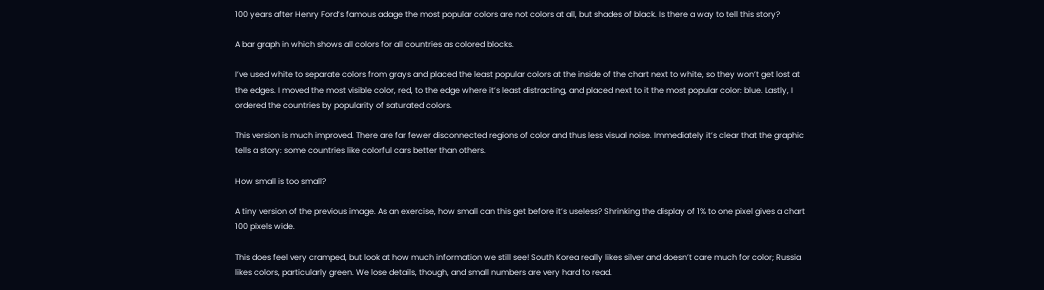100 years after Henry Ford’s famous adage the most popular colors are not colors at all, but shades of black. Is there a way to tell this story?

A bar graph in which shows all colors for all countries as colored blocks.

I’ve used white to separate colors from grays and placed the least popular colors at the inside of the chart next to white, so they won’t get lost at the edges. I moved the most visible color, red, to the edge where it’s least distracting, and placed next to it the most popular color: blue. Lastly, I ordered the countries by popularity of saturated colors.

This version is much improved. There are far fewer disconnected regions of color and thus less visual noise. Immediately it’s clear that the graphic tells a story: some countries like colorful cars better than others.

How small is too small?

A tiny version of the previous image. As an exercise, how small can this get before it’s useless? Shrinking the display of 1% to one pixel gives a chart 100 pixels wide.

This does feel very cramped, but look at how much information we still see! South Korea really likes silver and doesn’t care much for color; Russia likes colors, particularly green. We lose details, though, and small numbers are very hard to read.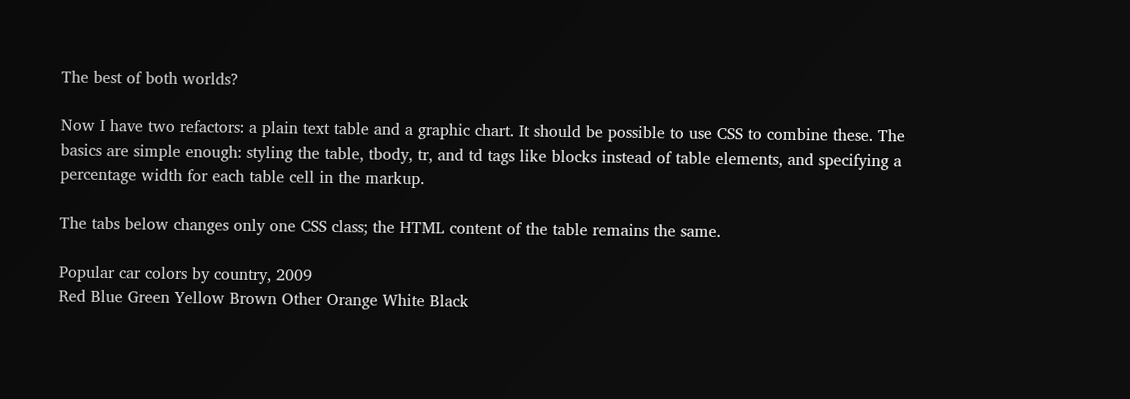The best of both worlds?

Now I have two refactors: a plain text table and a graphic chart. It should be possible to use CSS to combine these. The basics are simple enough: styling the table, tbody, tr, and td tags like blocks instead of table elements, and specifying a percentage width for each table cell in the markup.

The tabs below changes only one CSS class; the HTML content of the table remains the same.

Popular car colors by country, 2009
Red Blue Green Yellow Brown Other Orange White Black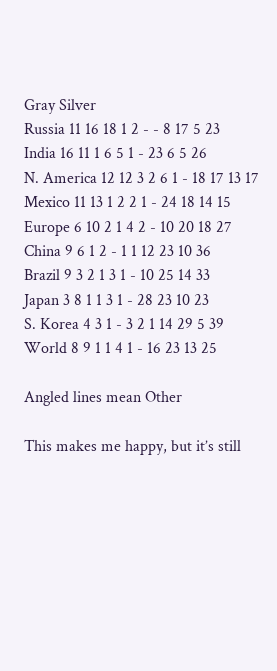Gray Silver
Russia 11 16 18 1 2 - - 8 17 5 23
India 16 11 1 6 5 1 - 23 6 5 26
N. America 12 12 3 2 6 1 - 18 17 13 17
Mexico 11 13 1 2 2 1 - 24 18 14 15
Europe 6 10 2 1 4 2 - 10 20 18 27
China 9 6 1 2 - 1 1 12 23 10 36
Brazil 9 3 2 1 3 1 - 10 25 14 33
Japan 3 8 1 1 3 1 - 28 23 10 23
S. Korea 4 3 1 - 3 2 1 14 29 5 39
World 8 9 1 1 4 1 - 16 23 13 25

Angled lines mean Other

This makes me happy, but it’s still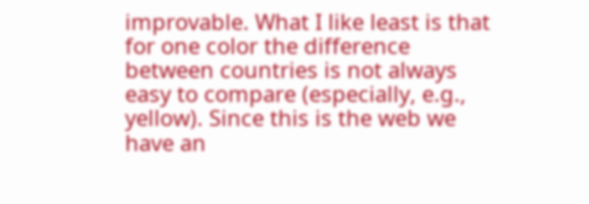improvable. What I like least is that for one color the difference between countries is not always easy to compare (especially, e.g., yellow). Since this is the web we have an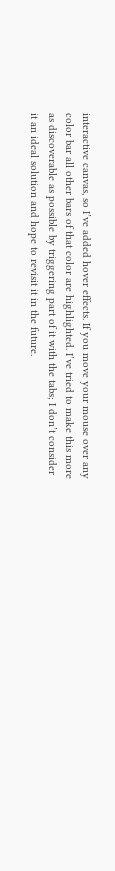interactive canvas, so I’ve added hover effects. If you move your mouse over any color bar all other bars of that color are highlighted. I’ve tried to make this more as discoverable as possible by triggering part of it with the tabs; I don’t consider it an ideal solution and hope to revisit it in the future.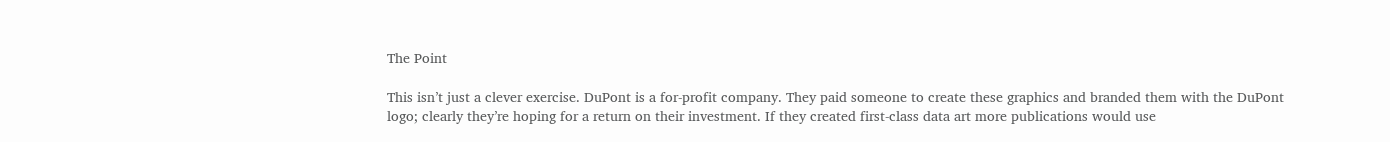The Point

This isn’t just a clever exercise. DuPont is a for-profit company. They paid someone to create these graphics and branded them with the DuPont logo; clearly they’re hoping for a return on their investment. If they created first-class data art more publications would use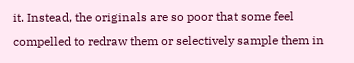it. Instead, the originals are so poor that some feel compelled to redraw them or selectively sample them in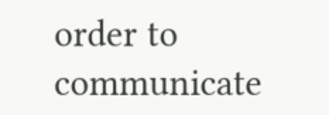order to communicate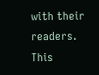with their readers. This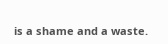is a shame and a waste.